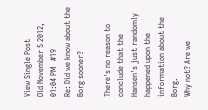View Single Post
Old November 5 2012, 01:04 PM   #19
Re: Did we know about the Borg sooner?

There's no reason to conclude that the Hansen's just randomly happened upon the information about the Borg.
Why not? Are we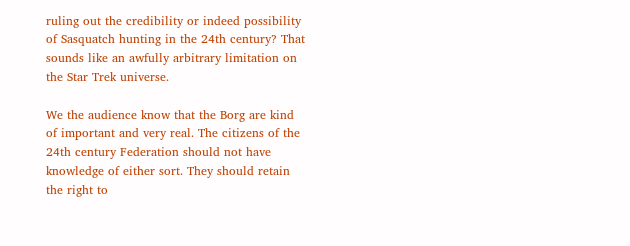ruling out the credibility or indeed possibility of Sasquatch hunting in the 24th century? That sounds like an awfully arbitrary limitation on the Star Trek universe.

We the audience know that the Borg are kind of important and very real. The citizens of the 24th century Federation should not have knowledge of either sort. They should retain the right to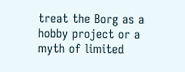treat the Borg as a hobby project or a myth of limited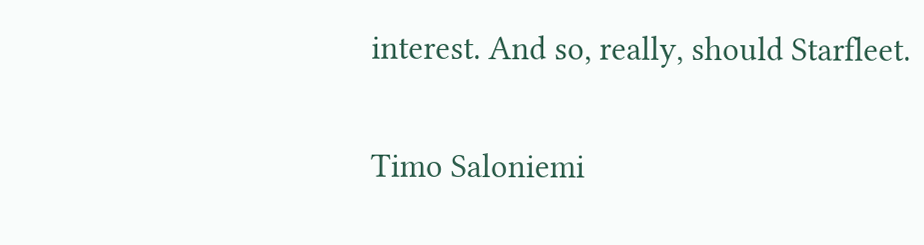interest. And so, really, should Starfleet.

Timo Saloniemi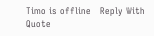Timo is offline   Reply With Quote